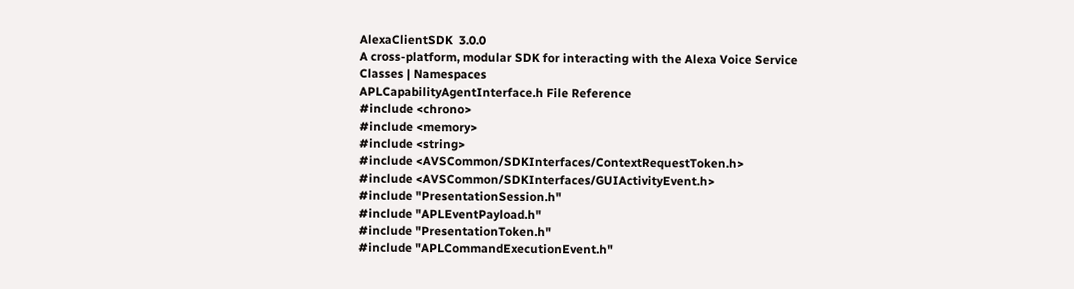AlexaClientSDK  3.0.0
A cross-platform, modular SDK for interacting with the Alexa Voice Service
Classes | Namespaces
APLCapabilityAgentInterface.h File Reference
#include <chrono>
#include <memory>
#include <string>
#include <AVSCommon/SDKInterfaces/ContextRequestToken.h>
#include <AVSCommon/SDKInterfaces/GUIActivityEvent.h>
#include "PresentationSession.h"
#include "APLEventPayload.h"
#include "PresentationToken.h"
#include "APLCommandExecutionEvent.h"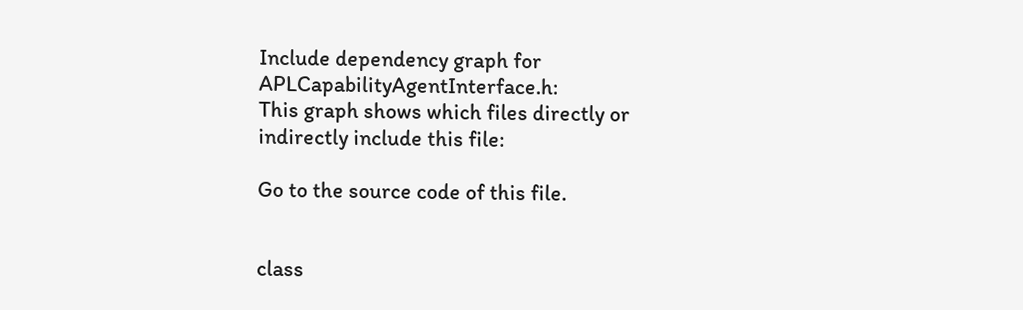Include dependency graph for APLCapabilityAgentInterface.h:
This graph shows which files directly or indirectly include this file:

Go to the source code of this file.


class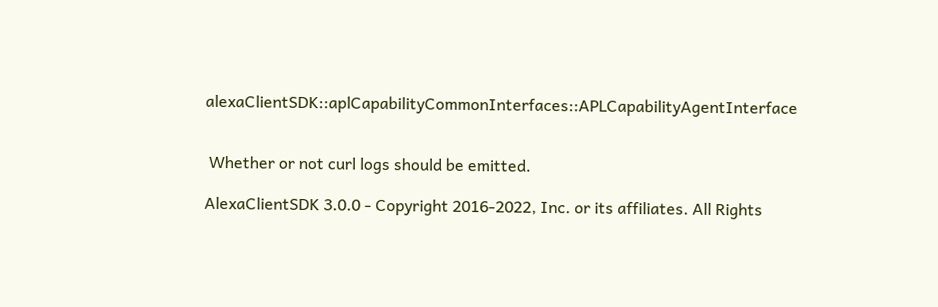alexaClientSDK::aplCapabilityCommonInterfaces::APLCapabilityAgentInterface


 Whether or not curl logs should be emitted.

AlexaClientSDK 3.0.0 - Copyright 2016-2022, Inc. or its affiliates. All Rights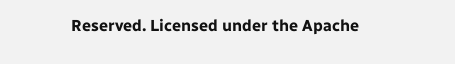Reserved. Licensed under the Apache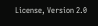License, Version 2.0